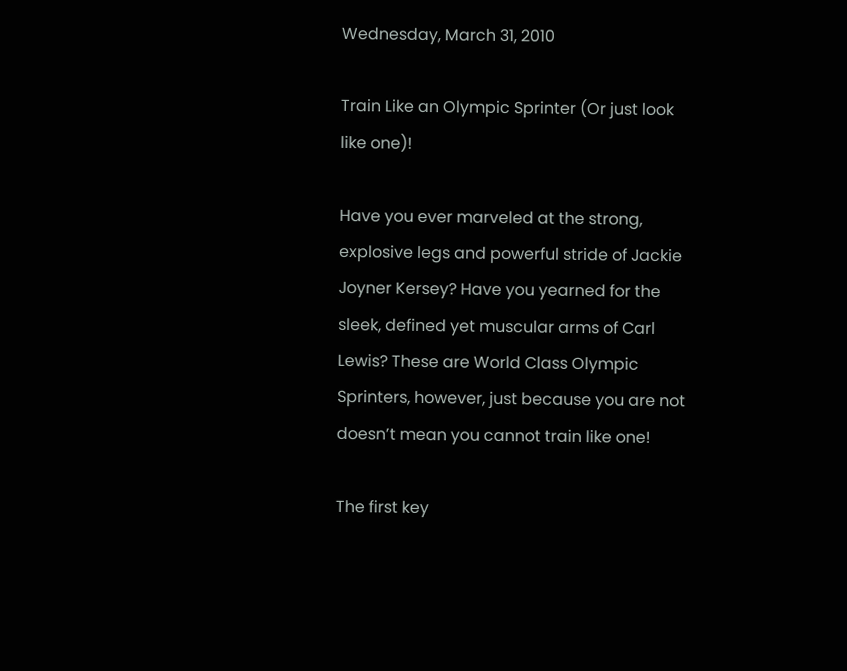Wednesday, March 31, 2010

Train Like an Olympic Sprinter (Or just look like one)!

Have you ever marveled at the strong, explosive legs and powerful stride of Jackie Joyner Kersey? Have you yearned for the sleek, defined yet muscular arms of Carl Lewis? These are World Class Olympic Sprinters, however, just because you are not doesn’t mean you cannot train like one!

The first key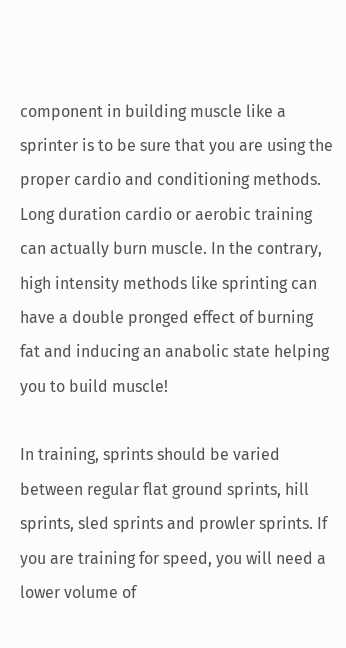component in building muscle like a sprinter is to be sure that you are using the proper cardio and conditioning methods. Long duration cardio or aerobic training can actually burn muscle. In the contrary, high intensity methods like sprinting can have a double pronged effect of burning fat and inducing an anabolic state helping you to build muscle!

In training, sprints should be varied between regular flat ground sprints, hill sprints, sled sprints and prowler sprints. If you are training for speed, you will need a lower volume of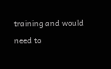training and would need to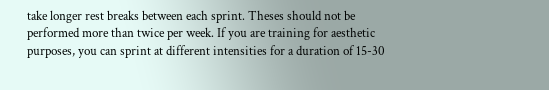take longer rest breaks between each sprint. Theses should not be performed more than twice per week. If you are training for aesthetic purposes, you can sprint at different intensities for a duration of 15-30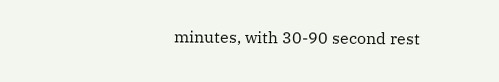minutes, with 30-90 second rest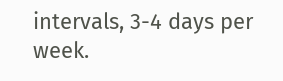intervals, 3-4 days per week.